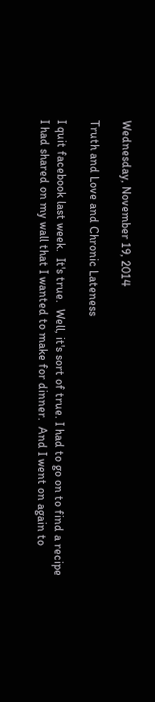Wednesday, November 19, 2014

Truth and Love and Chronic Lateness

I quit facebook last week.  It's true.  Well, it's sort of true. I had to go on to find a recipe I had shared on my wall that I wanted to make for dinner.  And I went on again to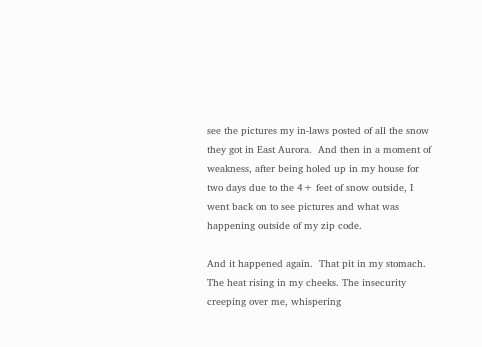see the pictures my in-laws posted of all the snow they got in East Aurora.  And then in a moment of weakness, after being holed up in my house for two days due to the 4+ feet of snow outside, I went back on to see pictures and what was happening outside of my zip code.

And it happened again.  That pit in my stomach. The heat rising in my cheeks. The insecurity creeping over me, whispering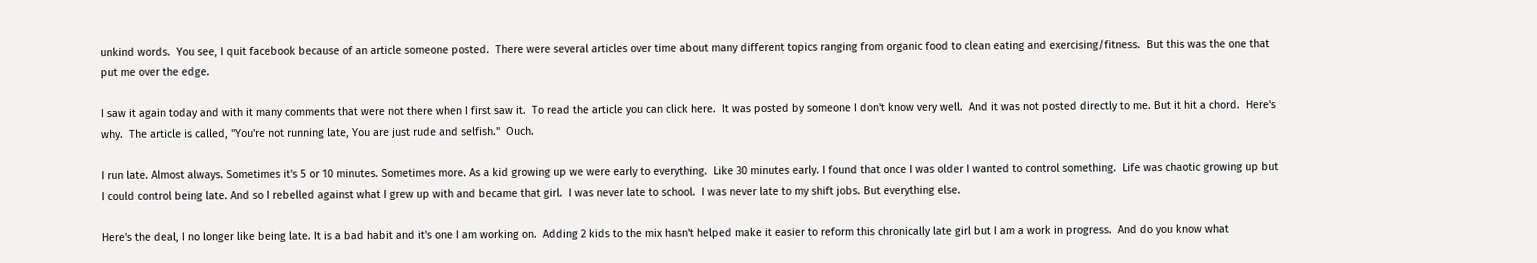unkind words.  You see, I quit facebook because of an article someone posted.  There were several articles over time about many different topics ranging from organic food to clean eating and exercising/fitness.  But this was the one that put me over the edge.

I saw it again today and with it many comments that were not there when I first saw it.  To read the article you can click here.  It was posted by someone I don't know very well.  And it was not posted directly to me. But it hit a chord.  Here's why.  The article is called, "You're not running late, You are just rude and selfish."  Ouch.

I run late. Almost always. Sometimes it's 5 or 10 minutes. Sometimes more. As a kid growing up we were early to everything.  Like 30 minutes early. I found that once I was older I wanted to control something.  Life was chaotic growing up but I could control being late. And so I rebelled against what I grew up with and became that girl.  I was never late to school.  I was never late to my shift jobs. But everything else.

Here's the deal, I no longer like being late. It is a bad habit and it's one I am working on.  Adding 2 kids to the mix hasn't helped make it easier to reform this chronically late girl but I am a work in progress.  And do you know what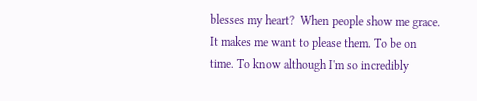blesses my heart?  When people show me grace. It makes me want to please them. To be on time. To know although I'm so incredibly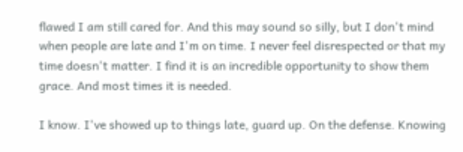flawed I am still cared for. And this may sound so silly, but I don't mind when people are late and I'm on time. I never feel disrespected or that my time doesn't matter. I find it is an incredible opportunity to show them grace. And most times it is needed.

I know. I've showed up to things late, guard up. On the defense. Knowing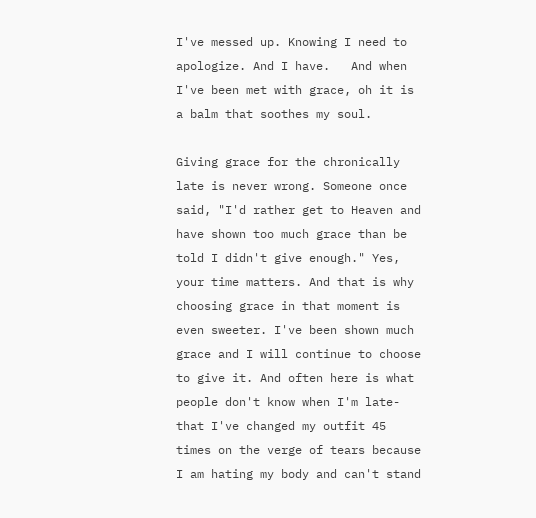I've messed up. Knowing I need to apologize. And I have.   And when I've been met with grace, oh it is a balm that soothes my soul.

Giving grace for the chronically late is never wrong. Someone once said, "I'd rather get to Heaven and have shown too much grace than be told I didn't give enough." Yes, your time matters. And that is why choosing grace in that moment is even sweeter. I've been shown much grace and I will continue to choose to give it. And often here is what people don't know when I'm late- that I've changed my outfit 45 times on the verge of tears because I am hating my body and can't stand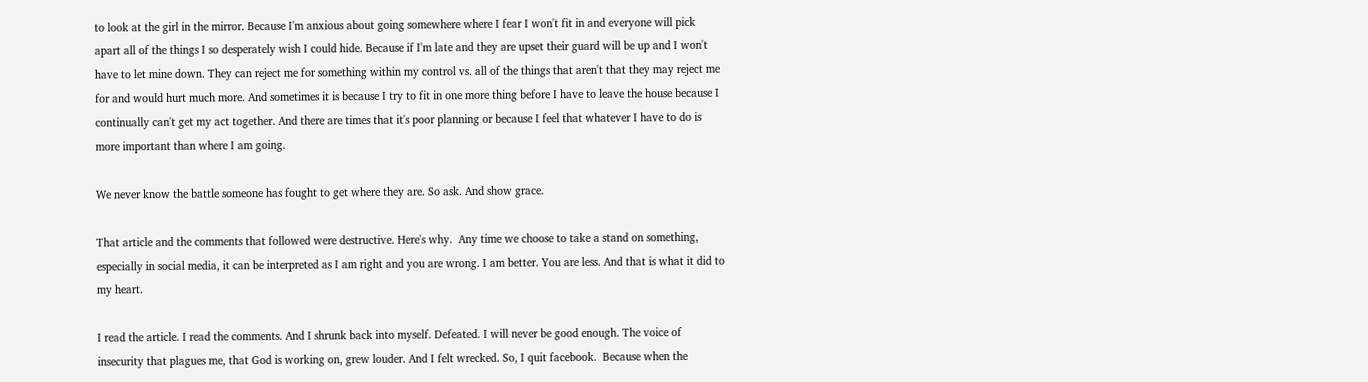to look at the girl in the mirror. Because I'm anxious about going somewhere where I fear I won't fit in and everyone will pick apart all of the things I so desperately wish I could hide. Because if I'm late and they are upset their guard will be up and I won't have to let mine down. They can reject me for something within my control vs. all of the things that aren't that they may reject me for and would hurt much more. And sometimes it is because I try to fit in one more thing before I have to leave the house because I continually can't get my act together. And there are times that it's poor planning or because I feel that whatever I have to do is more important than where I am going.

We never know the battle someone has fought to get where they are. So ask. And show grace.

That article and the comments that followed were destructive. Here's why.  Any time we choose to take a stand on something, especially in social media, it can be interpreted as I am right and you are wrong. I am better. You are less. And that is what it did to my heart.

I read the article. I read the comments. And I shrunk back into myself. Defeated. I will never be good enough. The voice of insecurity that plagues me, that God is working on, grew louder. And I felt wrecked. So, I quit facebook.  Because when the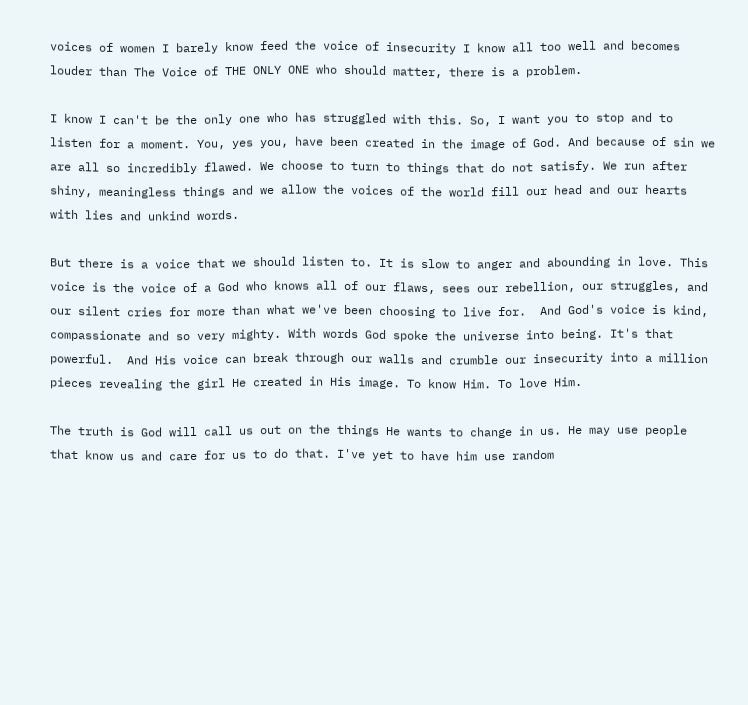voices of women I barely know feed the voice of insecurity I know all too well and becomes louder than The Voice of THE ONLY ONE who should matter, there is a problem.

I know I can't be the only one who has struggled with this. So, I want you to stop and to listen for a moment. You, yes you, have been created in the image of God. And because of sin we are all so incredibly flawed. We choose to turn to things that do not satisfy. We run after shiny, meaningless things and we allow the voices of the world fill our head and our hearts with lies and unkind words.

But there is a voice that we should listen to. It is slow to anger and abounding in love. This voice is the voice of a God who knows all of our flaws, sees our rebellion, our struggles, and our silent cries for more than what we've been choosing to live for.  And God's voice is kind, compassionate and so very mighty. With words God spoke the universe into being. It's that powerful.  And His voice can break through our walls and crumble our insecurity into a million pieces revealing the girl He created in His image. To know Him. To love Him.

The truth is God will call us out on the things He wants to change in us. He may use people that know us and care for us to do that. I've yet to have him use random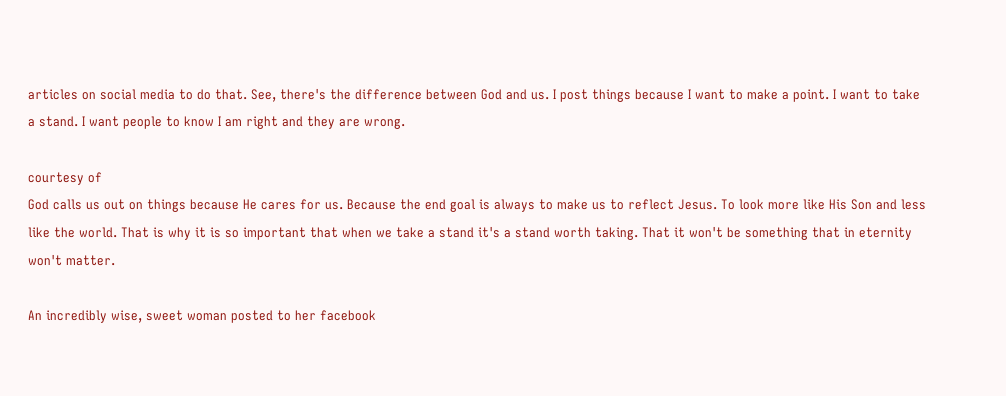articles on social media to do that. See, there's the difference between God and us. I post things because I want to make a point. I want to take a stand. I want people to know I am right and they are wrong.

courtesy of
God calls us out on things because He cares for us. Because the end goal is always to make us to reflect Jesus. To look more like His Son and less like the world. That is why it is so important that when we take a stand it's a stand worth taking. That it won't be something that in eternity won't matter.

An incredibly wise, sweet woman posted to her facebook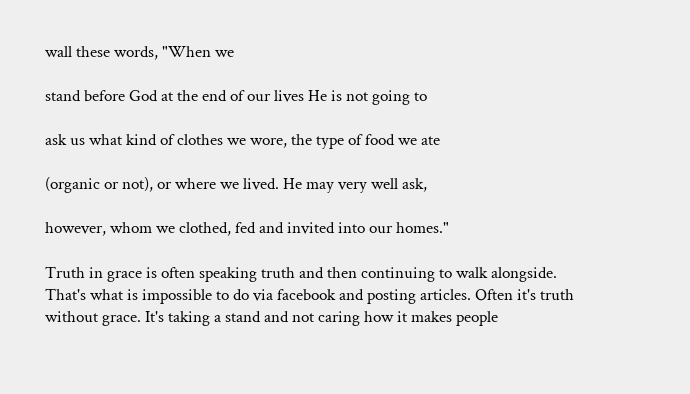wall these words, "When we

stand before God at the end of our lives He is not going to

ask us what kind of clothes we wore, the type of food we ate

(organic or not), or where we lived. He may very well ask,

however, whom we clothed, fed and invited into our homes."

Truth in grace is often speaking truth and then continuing to walk alongside. That's what is impossible to do via facebook and posting articles. Often it's truth without grace. It's taking a stand and not caring how it makes people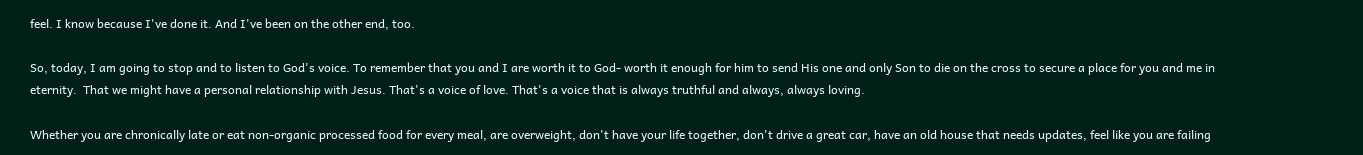feel. I know because I've done it. And I've been on the other end, too.

So, today, I am going to stop and to listen to God's voice. To remember that you and I are worth it to God- worth it enough for him to send His one and only Son to die on the cross to secure a place for you and me in eternity.  That we might have a personal relationship with Jesus. That's a voice of love. That's a voice that is always truthful and always, always loving.

Whether you are chronically late or eat non-organic processed food for every meal, are overweight, don't have your life together, don't drive a great car, have an old house that needs updates, feel like you are failing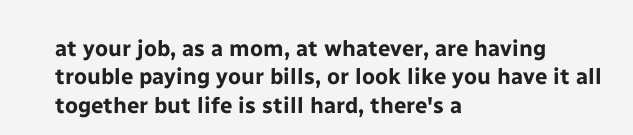at your job, as a mom, at whatever, are having trouble paying your bills, or look like you have it all together but life is still hard, there's a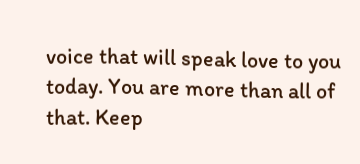voice that will speak love to you today. You are more than all of that. Keep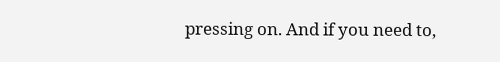pressing on. And if you need to,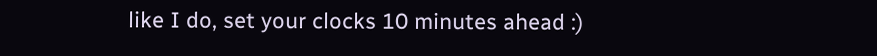like I do, set your clocks 10 minutes ahead :)